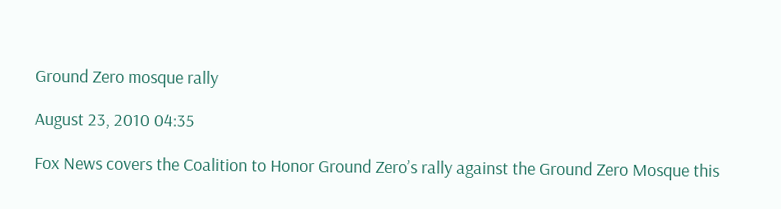Ground Zero mosque rally

August 23, 2010 04:35

Fox News covers the Coalition to Honor Ground Zero’s rally against the Ground Zero Mosque this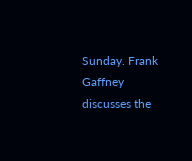Sunday. Frank Gaffney discusses the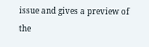issue and gives a preview of the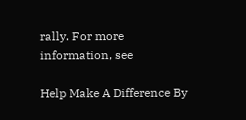rally. For more information, see

Help Make A Difference By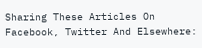Sharing These Articles On Facebook, Twitter And Elsewhere: